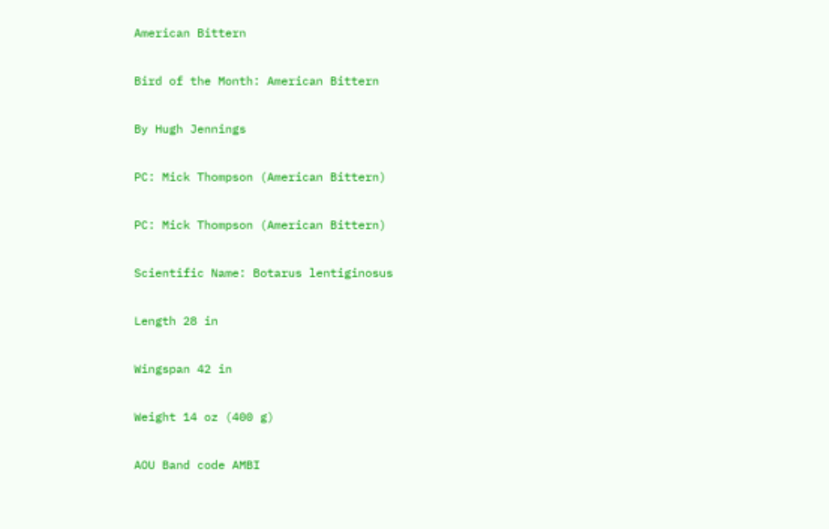American Bittern

Bird of the Month: American Bittern

By Hugh Jennings

PC: Mick Thompson (American Bittern)

PC: Mick Thompson (American Bittern)

Scientific Name: Botarus lentiginosus

Length 28 in

Wingspan 42 in

Weight 14 oz (400 g)

AOU Band code AMBI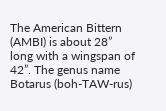The American Bittern (AMBI) is about 28” long with a wingspan of 42”. The genus name Botarus (boh-TAW-rus)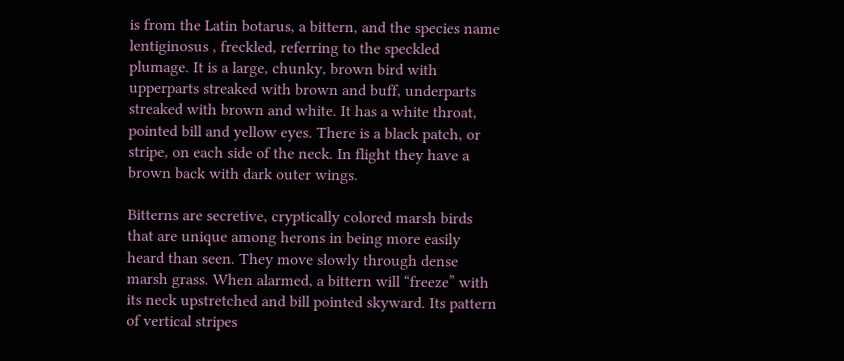is from the Latin botarus, a bittern, and the species name lentiginosus , freckled, referring to the speckled plumage. It is a large, chunky, brown bird with upperparts streaked with brown and buff, underparts streaked with brown and white. It has a white throat, pointed bill and yellow eyes. There is a black patch, or stripe, on each side of the neck. In flight they have a brown back with dark outer wings.

Bitterns are secretive, cryptically colored marsh birds that are unique among herons in being more easily heard than seen. They move slowly through dense marsh grass. When alarmed, a bittern will “freeze” with its neck upstretched and bill pointed skyward. Its pattern of vertical stripes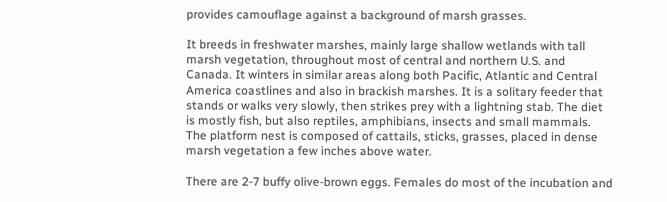provides camouflage against a background of marsh grasses.

It breeds in freshwater marshes, mainly large shallow wetlands with tall marsh vegetation, throughout most of central and northern U.S. and Canada. It winters in similar areas along both Pacific, Atlantic and Central America coastlines and also in brackish marshes. It is a solitary feeder that stands or walks very slowly, then strikes prey with a lightning stab. The diet is mostly fish, but also reptiles, amphibians, insects and small mammals. The platform nest is composed of cattails, sticks, grasses, placed in dense marsh vegetation a few inches above water.

There are 2-7 buffy olive-brown eggs. Females do most of the incubation and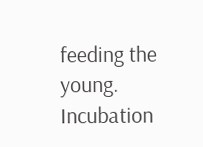feeding the young. Incubation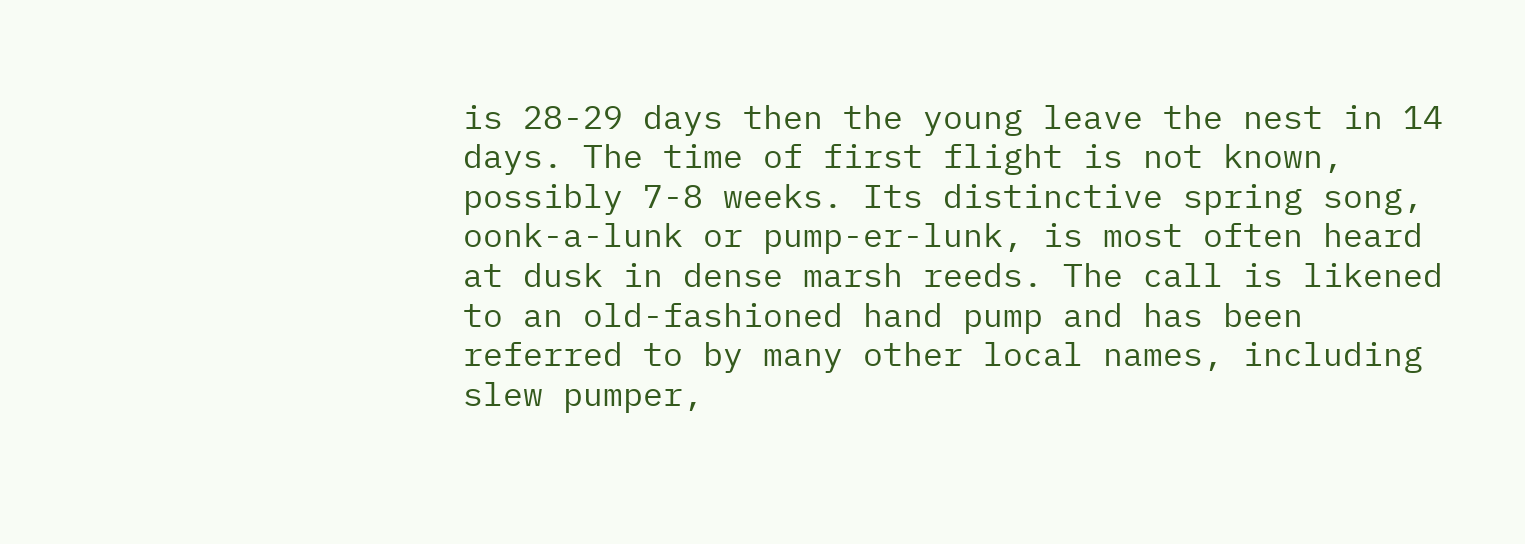is 28-29 days then the young leave the nest in 14 days. The time of first flight is not known, possibly 7-8 weeks. Its distinctive spring song, oonk-a-lunk or pump-er-lunk, is most often heard at dusk in dense marsh reeds. The call is likened to an old-fashioned hand pump and has been referred to by many other local names, including slew pumper,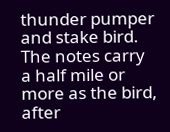thunder pumper and stake bird. The notes carry a half mile or more as the bird, after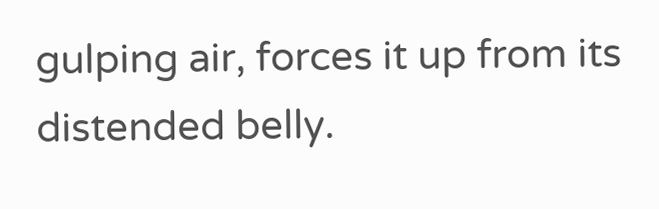gulping air, forces it up from its distended belly.